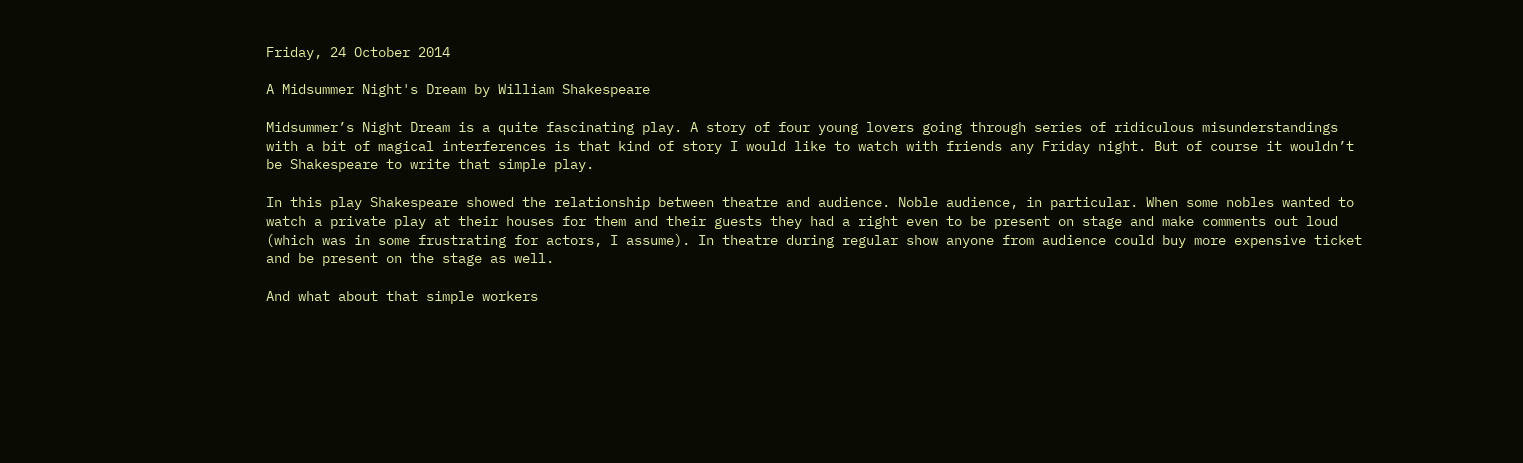Friday, 24 October 2014

A Midsummer Night's Dream by William Shakespeare

Midsummer’s Night Dream is a quite fascinating play. A story of four young lovers going through series of ridiculous misunderstandings with a bit of magical interferences is that kind of story I would like to watch with friends any Friday night. But of course it wouldn’t be Shakespeare to write that simple play.

In this play Shakespeare showed the relationship between theatre and audience. Noble audience, in particular. When some nobles wanted to watch a private play at their houses for them and their guests they had a right even to be present on stage and make comments out loud (which was in some frustrating for actors, I assume). In theatre during regular show anyone from audience could buy more expensive ticket and be present on the stage as well.

And what about that simple workers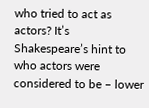who tried to act as actors? It’s Shakespeare’s hint to who actors were considered to be – lower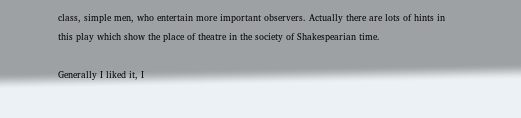class, simple men, who entertain more important observers. Actually there are lots of hints in this play which show the place of theatre in the society of Shakespearian time.

Generally I liked it, I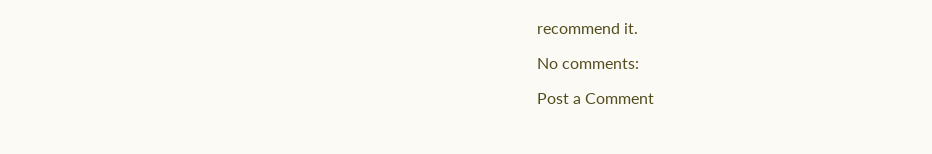recommend it.

No comments:

Post a Comment